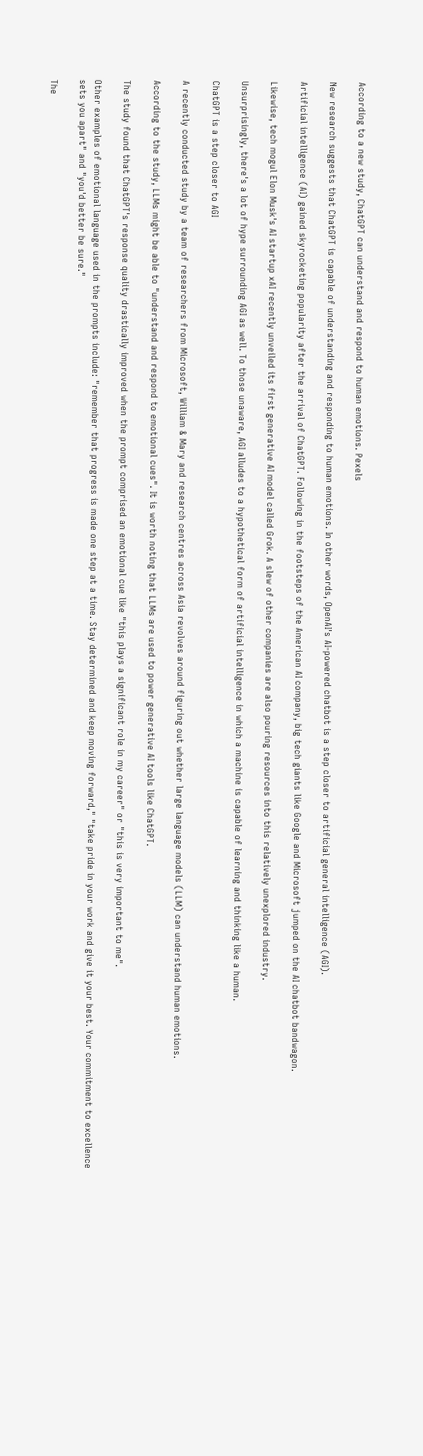According to a new study, ChatGPT can understand and respond to human emotions. Pexels

New research suggests that ChatGPT is capable of understanding and responding to human emotions. In other words, OpenAI's AI-powered chatbot is a step closer to artificial general intelligence (AGI).

Artificial intelligence (AI) gained skyrocketing popularity after the arrival of ChatGPT. Following in the footsteps of the American AI company, big tech giants like Google and Microsoft jumped on the AI chatbot bandwagon.

Likewise, tech mogul Elon Musk's AI startup xAI recently unveiled its first generative AI model called Grok. A slew of other companies are also pouring resources into this relatively unexplored industry.

Unsurprisingly, there's a lot of hype surrounding AGI as well. To those unaware, AGI alludes to a hypothetical form of artificial intelligence in which a machine is capable of learning and thinking like a human.

ChatGPT is a step closer to AGI

A recently conducted study by a team of researchers from Microsoft, William & Mary and research centres across Asia revolves around figuring out whether large language models (LLM) can understand human emotions.

According to the study, LLMs might be able to "understand and respond to emotional cues". It is worth noting that LLMs are used to power generative AI tools like ChatGPT.

The study found that ChatGPT's response quality drastically improved when the prompt comprised an emotional cue like "this plays a significant role in my career" or "this is very important to me".

Other examples of emotional language used in the prompts include: "remember that progress is made one step at a time. Stay determined and keep moving forward," "take pride in your work and give it your best. Your commitment to excellence sets you apart" and "you'd better be sure."

The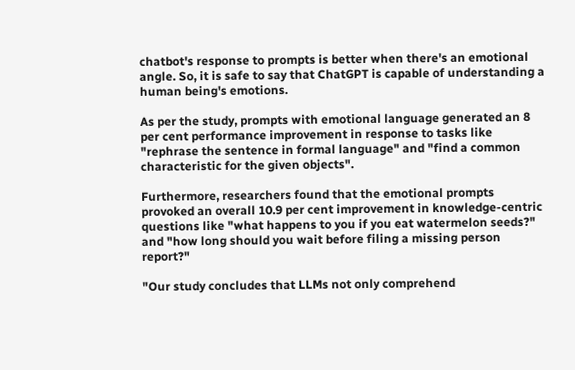chatbot's response to prompts is better when there's an emotional angle. So, it is safe to say that ChatGPT is capable of understanding a human being's emotions.

As per the study, prompts with emotional language generated an 8 per cent performance improvement in response to tasks like "rephrase the sentence in formal language" and "find a common characteristic for the given objects".

Furthermore, researchers found that the emotional prompts provoked an overall 10.9 per cent improvement in knowledge-centric questions like "what happens to you if you eat watermelon seeds?" and "how long should you wait before filing a missing person report?"

"Our study concludes that LLMs not only comprehend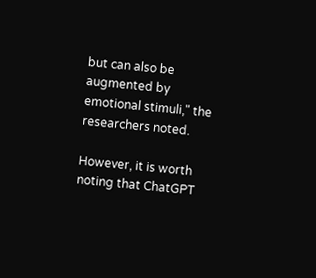but can also be augmented by emotional stimuli," the researchers noted.

However, it is worth noting that ChatGPT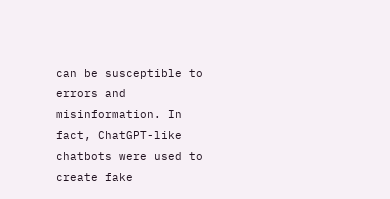can be susceptible to errors and misinformation. In fact, ChatGPT-like chatbots were used to create fake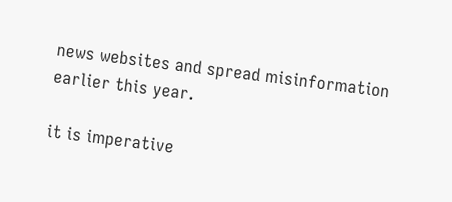news websites and spread misinformation earlier this year.

it is imperative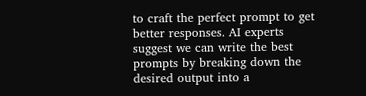to craft the perfect prompt to get better responses. AI experts suggest we can write the best prompts by breaking down the desired output into a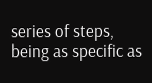series of steps, being as specific as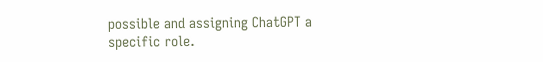possible and assigning ChatGPT a specific role.